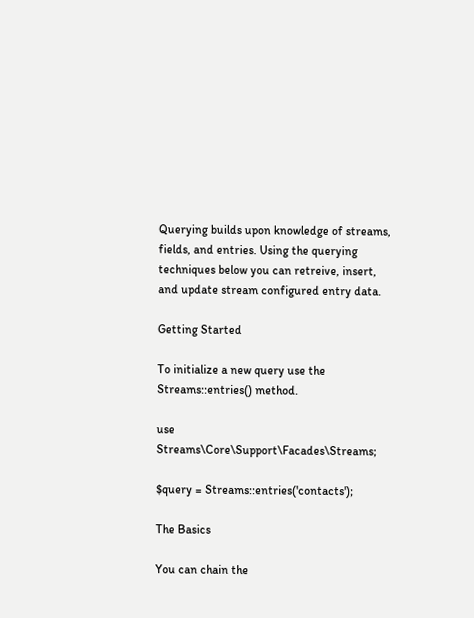Querying builds upon knowledge of streams, fields, and entries. Using the querying techniques below you can retreive, insert, and update stream configured entry data.

Getting Started

To initialize a new query use the Streams::entries() method.

use Streams\Core\Support\Facades\Streams;

$query = Streams::entries('contacts');

The Basics

You can chain the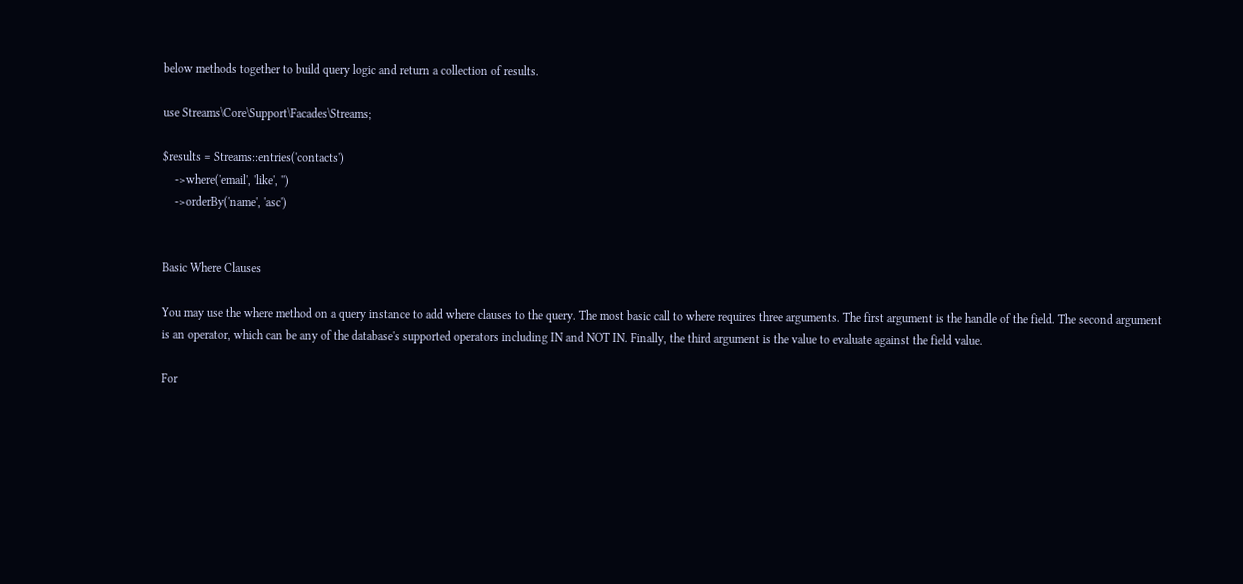below methods together to build query logic and return a collection of results.

use Streams\Core\Support\Facades\Streams;

$results = Streams::entries('contacts')
    ->where('email', 'like', '')
    ->orderBy('name', 'asc')


Basic Where Clauses

You may use the where method on a query instance to add where clauses to the query. The most basic call to where requires three arguments. The first argument is the handle of the field. The second argument is an operator, which can be any of the database's supported operators including IN and NOT IN. Finally, the third argument is the value to evaluate against the field value.

For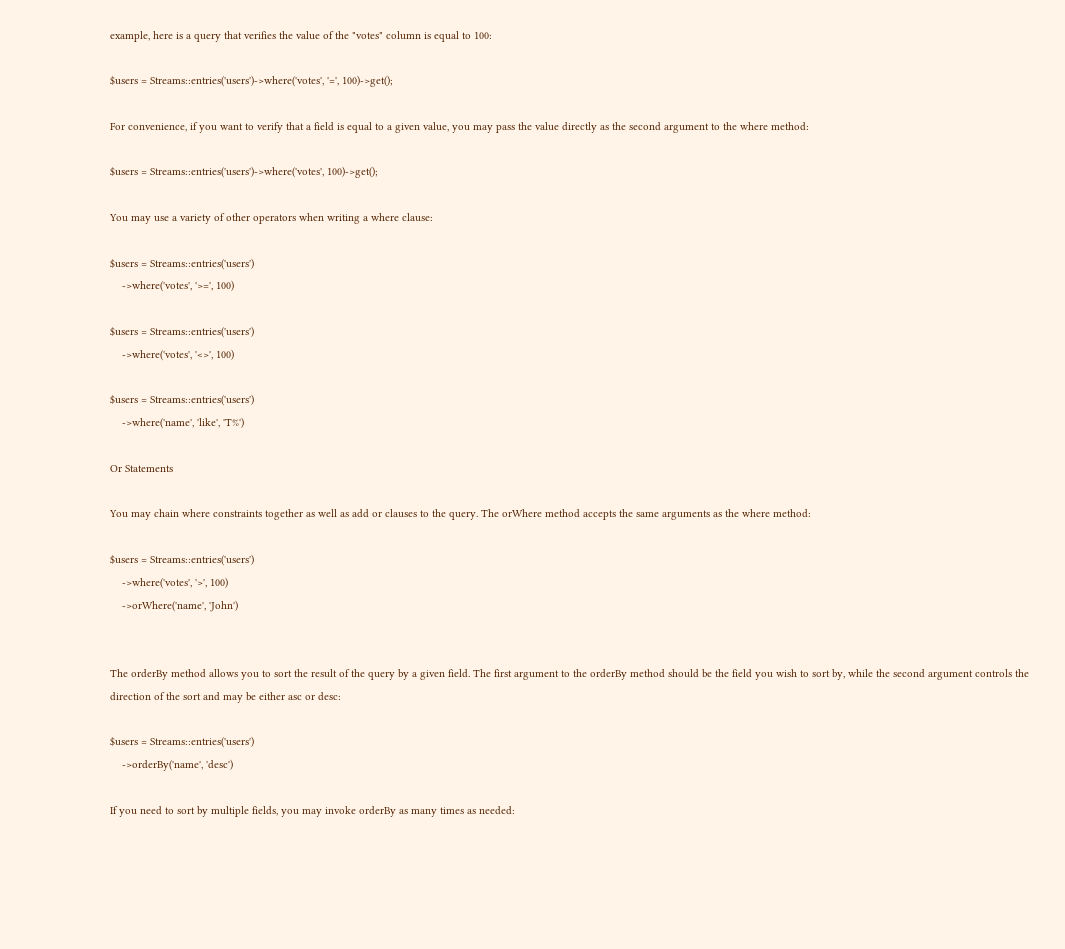example, here is a query that verifies the value of the "votes" column is equal to 100:

$users = Streams::entries('users')->where('votes', '=', 100)->get();

For convenience, if you want to verify that a field is equal to a given value, you may pass the value directly as the second argument to the where method:

$users = Streams::entries('users')->where('votes', 100)->get();

You may use a variety of other operators when writing a where clause:

$users = Streams::entries('users')
    ->where('votes', '>=', 100)

$users = Streams::entries('users')
    ->where('votes', '<>', 100)

$users = Streams::entries('users')
    ->where('name', 'like', 'T%')

Or Statements

You may chain where constraints together as well as add or clauses to the query. The orWhere method accepts the same arguments as the where method:

$users = Streams::entries('users')
    ->where('votes', '>', 100)
    ->orWhere('name', 'John')


The orderBy method allows you to sort the result of the query by a given field. The first argument to the orderBy method should be the field you wish to sort by, while the second argument controls the direction of the sort and may be either asc or desc:

$users = Streams::entries('users')
    ->orderBy('name', 'desc')

If you need to sort by multiple fields, you may invoke orderBy as many times as needed: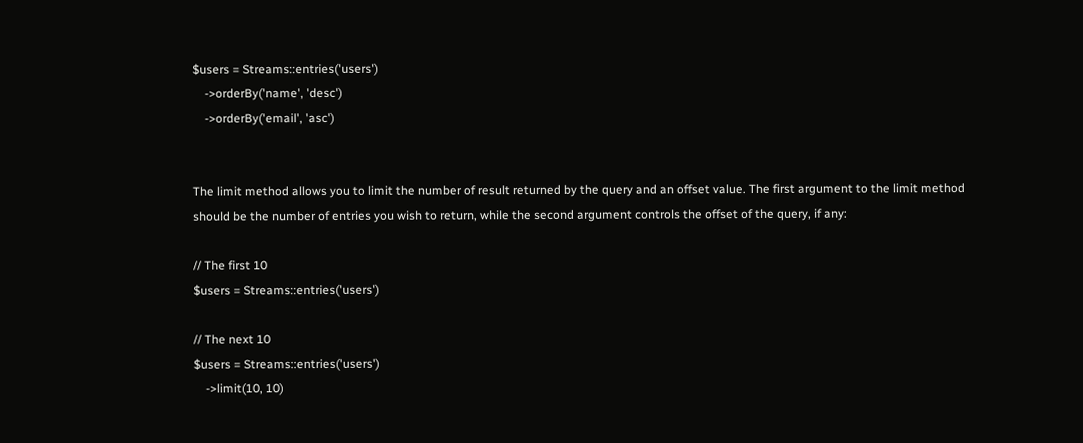$users = Streams::entries('users')
    ->orderBy('name', 'desc')
    ->orderBy('email', 'asc')


The limit method allows you to limit the number of result returned by the query and an offset value. The first argument to the limit method should be the number of entries you wish to return, while the second argument controls the offset of the query, if any:

// The first 10
$users = Streams::entries('users')

// The next 10
$users = Streams::entries('users')
    ->limit(10, 10)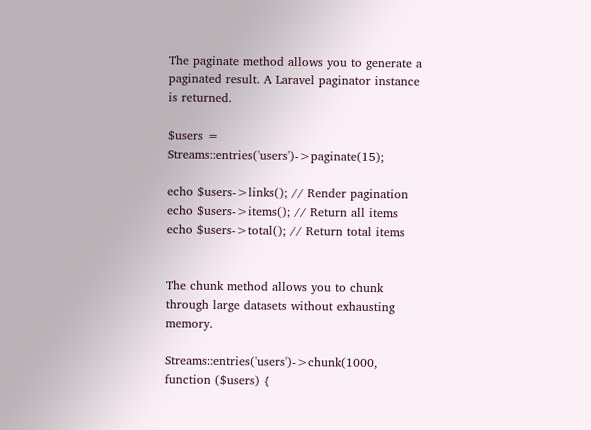The paginate method allows you to generate a paginated result. A Laravel paginator instance is returned.

$users = Streams::entries('users')->paginate(15);

echo $users->links(); // Render pagination
echo $users->items(); // Return all items
echo $users->total(); // Return total items


The chunk method allows you to chunk through large datasets without exhausting memory.

Streams::entries('users')->chunk(1000, function ($users) {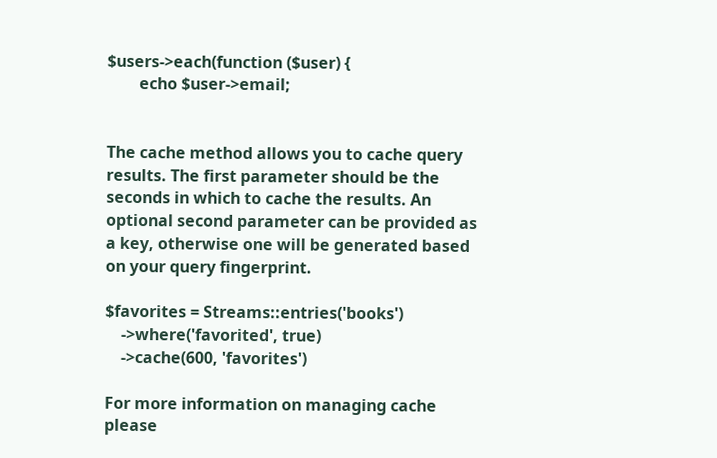$users->each(function ($user) {
        echo $user->email;


The cache method allows you to cache query results. The first parameter should be the seconds in which to cache the results. An optional second parameter can be provided as a key, otherwise one will be generated based on your query fingerprint.

$favorites = Streams::entries('books')
    ->where('favorited', true)
    ->cache(600, 'favorites')

For more information on managing cache please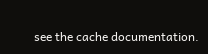see the cache documentation.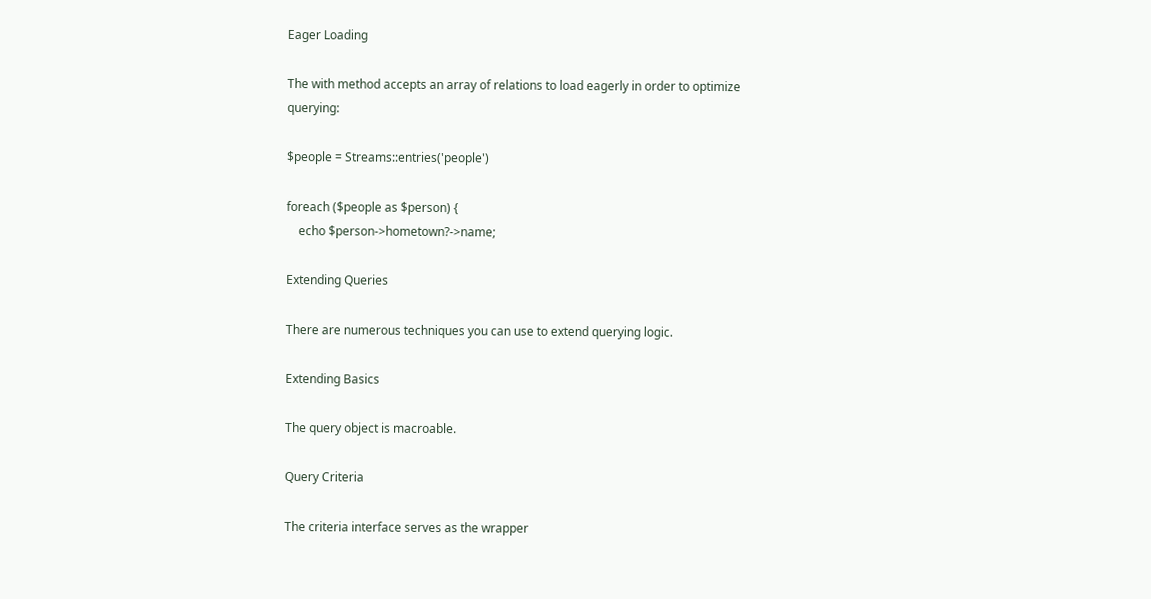Eager Loading

The with method accepts an array of relations to load eagerly in order to optimize querying:

$people = Streams::entries('people')

foreach ($people as $person) {
    echo $person->hometown?->name;

Extending Queries

There are numerous techniques you can use to extend querying logic.

Extending Basics

The query object is macroable.

Query Criteria

The criteria interface serves as the wrapper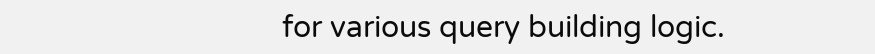for various query building logic.